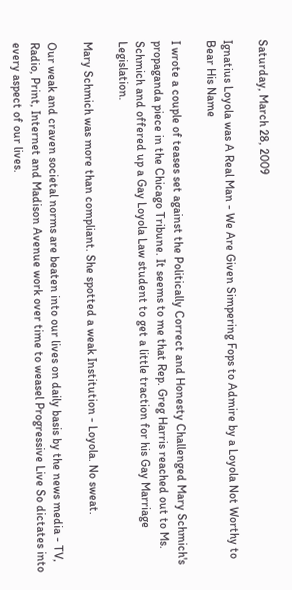Saturday, March 28, 2009

Ignatius Loyola was A Real Man - We Are Given Simpering Fops to Admire by a Loyola Not Worthy to Bear His Name

I wrote a couple of teases set against the Politically Correct and Honesty Challenged Mary Schmich's propaganda piece in the Chicago Tribune. It seems to me that Rep. Greg Harris reached out to Ms. Schmich and offered up a Gay Loyola Law student to get a little traction for his Gay Marriage Legislation.

Mary Schmich was more than compliant. She spotted a weak Institution - Loyola. No sweat.

Our weak and craven societal norms are beaten into our lives on daily basis by the news media - TV, Radio, Print, Internet and Madison Avenue work over time to weasel Progressive Live So dictates into every aspect of our lives.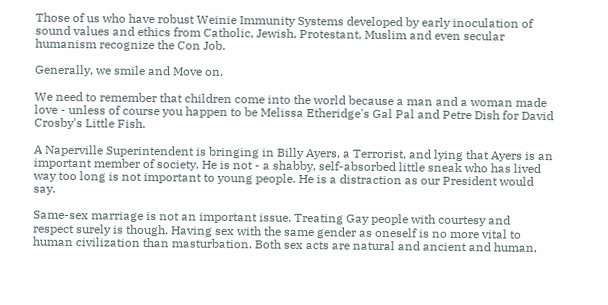Those of us who have robust Weinie Immunity Systems developed by early inoculation of sound values and ethics from Catholic, Jewish, Protestant, Muslim and even secular humanism recognize the Con Job.

Generally, we smile and Move on.

We need to remember that children come into the world because a man and a woman made love - unless of course you happen to be Melissa Etheridge's Gal Pal and Petre Dish for David Crosby's Little Fish.

A Naperville Superintendent is bringing in Billy Ayers, a Terrorist, and lying that Ayers is an important member of society. He is not - a shabby, self-absorbed little sneak who has lived way too long is not important to young people. He is a distraction as our President would say.

Same-sex marriage is not an important issue. Treating Gay people with courtesy and respect surely is though. Having sex with the same gender as oneself is no more vital to human civilization than masturbation. Both sex acts are natural and ancient and human,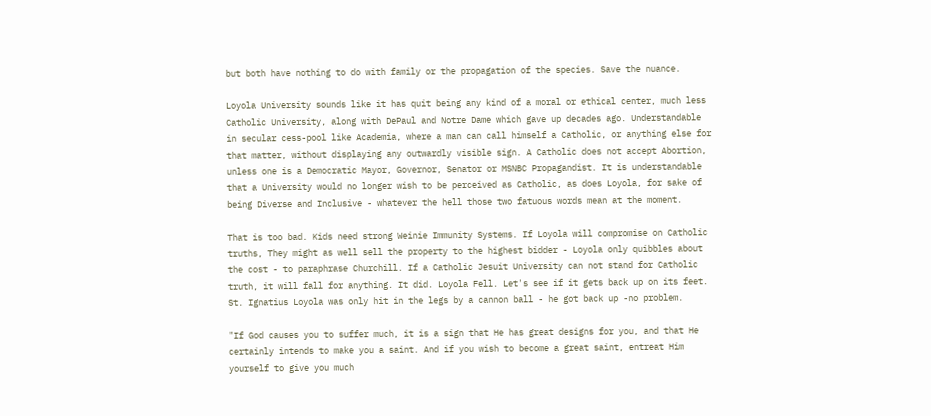but both have nothing to do with family or the propagation of the species. Save the nuance.

Loyola University sounds like it has quit being any kind of a moral or ethical center, much less Catholic University, along with DePaul and Notre Dame which gave up decades ago. Understandable in secular cess-pool like Academia, where a man can call himself a Catholic, or anything else for that matter, without displaying any outwardly visible sign. A Catholic does not accept Abortion, unless one is a Democratic Mayor, Governor, Senator or MSNBC Propagandist. It is understandable that a University would no longer wish to be perceived as Catholic, as does Loyola, for sake of being Diverse and Inclusive - whatever the hell those two fatuous words mean at the moment.

That is too bad. Kids need strong Weinie Immunity Systems. If Loyola will compromise on Catholic truths, They might as well sell the property to the highest bidder - Loyola only quibbles about the cost - to paraphrase Churchill. If a Catholic Jesuit University can not stand for Catholic truth, it will fall for anything. It did. Loyola Fell. Let's see if it gets back up on its feet. St. Ignatius Loyola was only hit in the legs by a cannon ball - he got back up -no problem.

"If God causes you to suffer much, it is a sign that He has great designs for you, and that He certainly intends to make you a saint. And if you wish to become a great saint, entreat Him yourself to give you much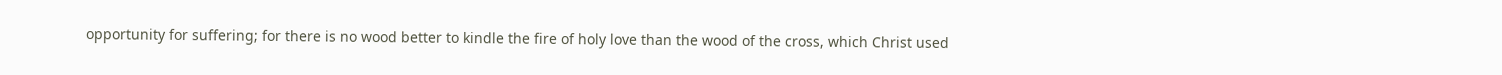opportunity for suffering; for there is no wood better to kindle the fire of holy love than the wood of the cross, which Christ used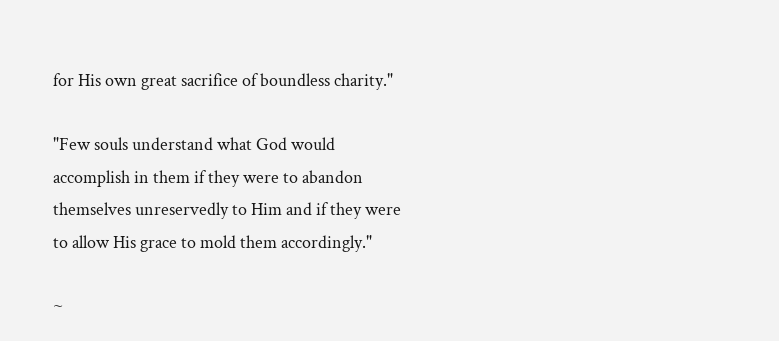for His own great sacrifice of boundless charity."

"Few souls understand what God would accomplish in them if they were to abandon themselves unreservedly to Him and if they were to allow His grace to mold them accordingly."

~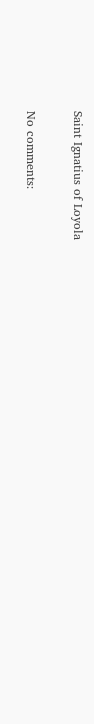Saint Ignatius of Loyola

No comments: